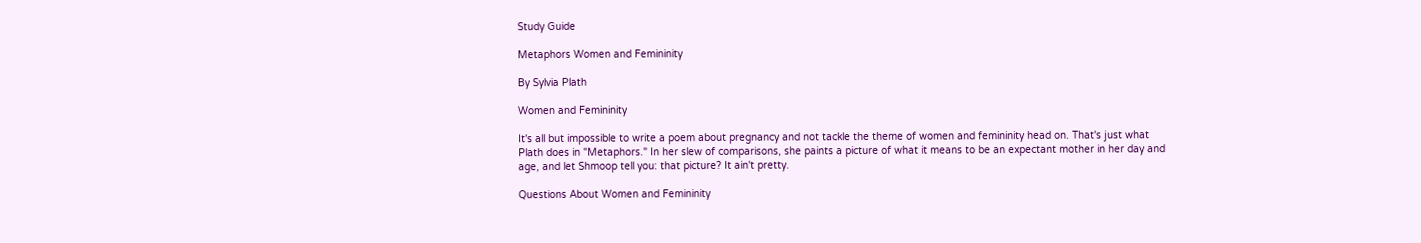Study Guide

Metaphors Women and Femininity

By Sylvia Plath

Women and Femininity

It's all but impossible to write a poem about pregnancy and not tackle the theme of women and femininity head on. That's just what Plath does in "Metaphors." In her slew of comparisons, she paints a picture of what it means to be an expectant mother in her day and age, and let Shmoop tell you: that picture? It ain't pretty.

Questions About Women and Femininity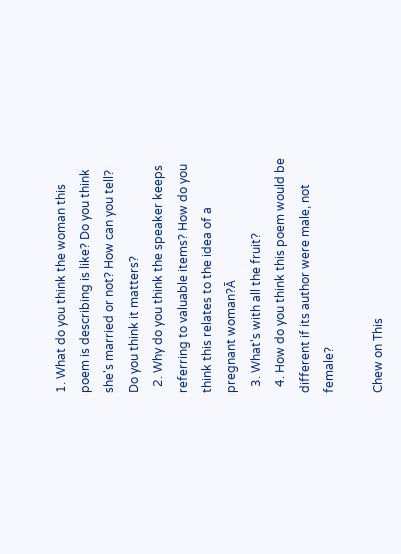1. What do you think the woman this poem is describing is like? Do you think she's married or not? How can you tell? Do you think it matters?
  2. Why do you think the speaker keeps referring to valuable items? How do you think this relates to the idea of a pregnant woman?Ā
  3. What's with all the fruit?
  4. How do you think this poem would be different if its author were male, not female?

Chew on This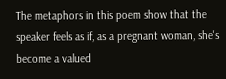The metaphors in this poem show that the speaker feels as if, as a pregnant woman, she's become a valued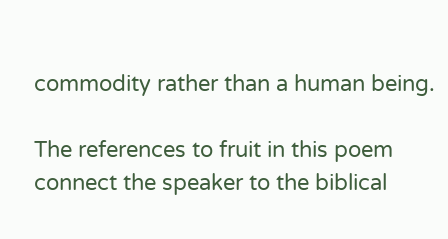commodity rather than a human being.

The references to fruit in this poem connect the speaker to the biblical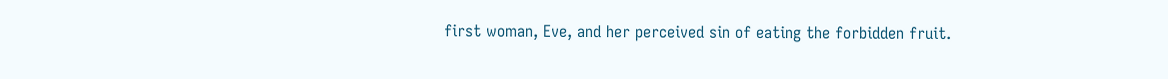first woman, Eve, and her perceived sin of eating the forbidden fruit.